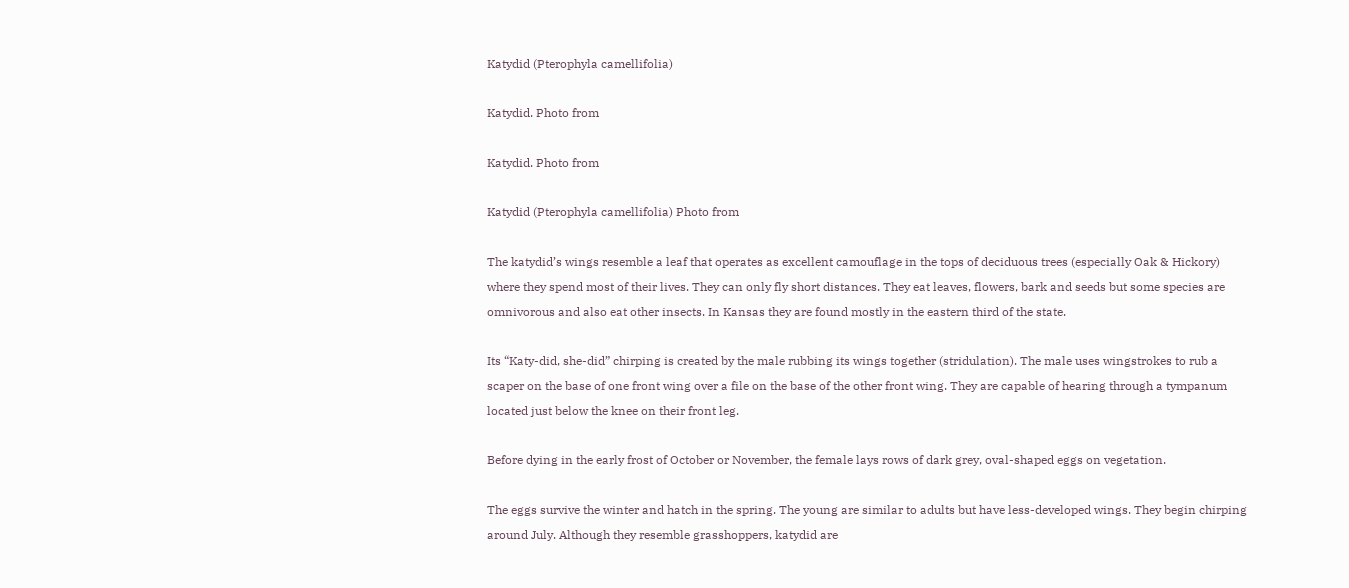Katydid (Pterophyla camellifolia)

Katydid. Photo from

Katydid. Photo from

Katydid (Pterophyla camellifolia) Photo from

The katydid’s wings resemble a leaf that operates as excellent camouflage in the tops of deciduous trees (especially Oak & Hickory) where they spend most of their lives. They can only fly short distances. They eat leaves, flowers, bark and seeds but some species are omnivorous and also eat other insects. In Kansas they are found mostly in the eastern third of the state.

Its “Katy-did, she-did” chirping is created by the male rubbing its wings together (stridulation). The male uses wingstrokes to rub a scaper on the base of one front wing over a file on the base of the other front wing. They are capable of hearing through a tympanum located just below the knee on their front leg.

Before dying in the early frost of October or November, the female lays rows of dark grey, oval-shaped eggs on vegetation.

The eggs survive the winter and hatch in the spring. The young are similar to adults but have less-developed wings. They begin chirping around July. Although they resemble grasshoppers, katydid are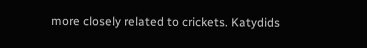more closely related to crickets. Katydids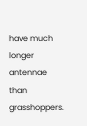have much longer antennae than grasshoppers.